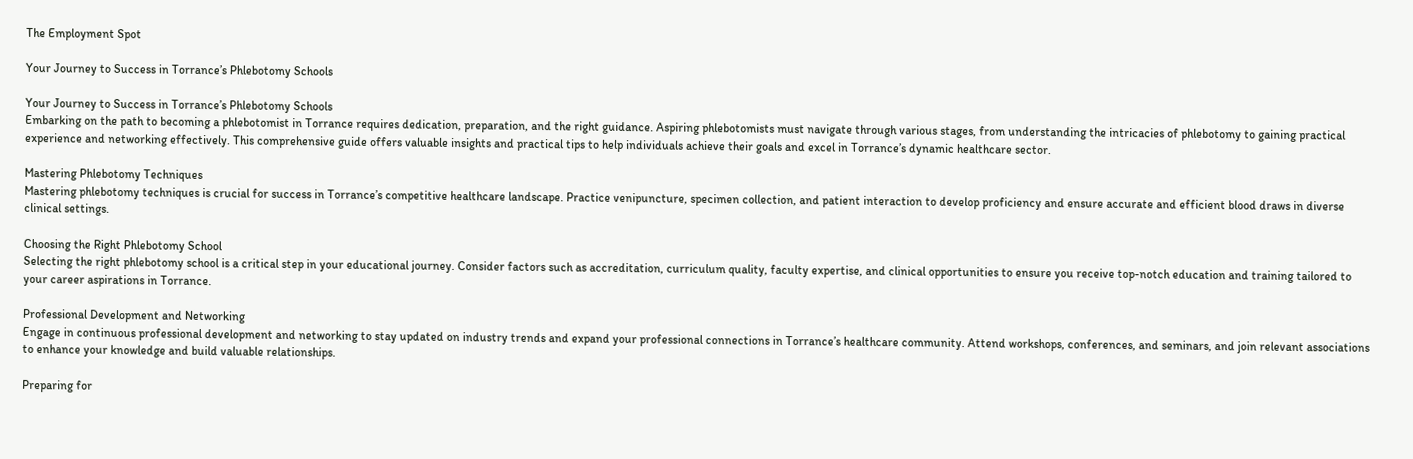The Employment Spot

Your Journey to Success in Torrance’s Phlebotomy Schools

Your Journey to Success in Torrance’s Phlebotomy Schools
Embarking on the path to becoming a phlebotomist in Torrance requires dedication, preparation, and the right guidance. Aspiring phlebotomists must navigate through various stages, from understanding the intricacies of phlebotomy to gaining practical experience and networking effectively. This comprehensive guide offers valuable insights and practical tips to help individuals achieve their goals and excel in Torrance’s dynamic healthcare sector.

Mastering Phlebotomy Techniques
Mastering phlebotomy techniques is crucial for success in Torrance’s competitive healthcare landscape. Practice venipuncture, specimen collection, and patient interaction to develop proficiency and ensure accurate and efficient blood draws in diverse clinical settings.

Choosing the Right Phlebotomy School
Selecting the right phlebotomy school is a critical step in your educational journey. Consider factors such as accreditation, curriculum quality, faculty expertise, and clinical opportunities to ensure you receive top-notch education and training tailored to your career aspirations in Torrance.

Professional Development and Networking
Engage in continuous professional development and networking to stay updated on industry trends and expand your professional connections in Torrance’s healthcare community. Attend workshops, conferences, and seminars, and join relevant associations to enhance your knowledge and build valuable relationships.

Preparing for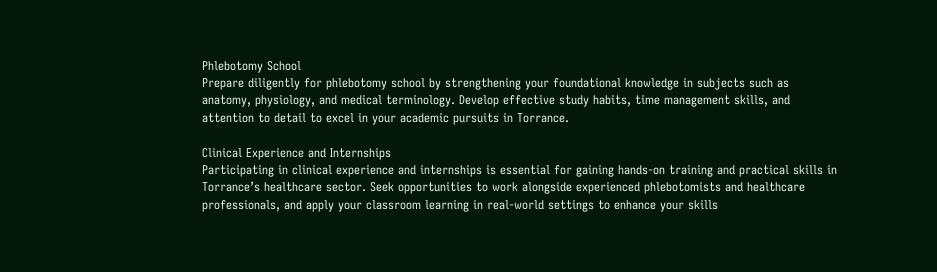Phlebotomy School
Prepare diligently for phlebotomy school by strengthening your foundational knowledge in subjects such as anatomy, physiology, and medical terminology. Develop effective study habits, time management skills, and attention to detail to excel in your academic pursuits in Torrance.

Clinical Experience and Internships
Participating in clinical experience and internships is essential for gaining hands-on training and practical skills in Torrance’s healthcare sector. Seek opportunities to work alongside experienced phlebotomists and healthcare professionals, and apply your classroom learning in real-world settings to enhance your skills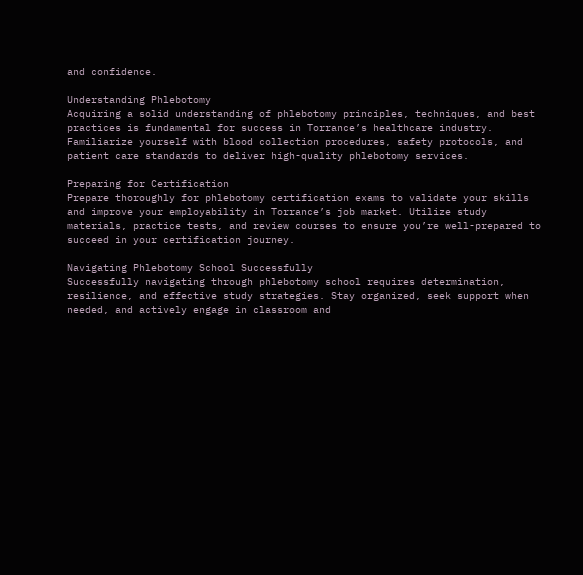and confidence.

Understanding Phlebotomy
Acquiring a solid understanding of phlebotomy principles, techniques, and best practices is fundamental for success in Torrance’s healthcare industry. Familiarize yourself with blood collection procedures, safety protocols, and patient care standards to deliver high-quality phlebotomy services.

Preparing for Certification
Prepare thoroughly for phlebotomy certification exams to validate your skills and improve your employability in Torrance’s job market. Utilize study materials, practice tests, and review courses to ensure you’re well-prepared to succeed in your certification journey.

Navigating Phlebotomy School Successfully
Successfully navigating through phlebotomy school requires determination, resilience, and effective study strategies. Stay organized, seek support when needed, and actively engage in classroom and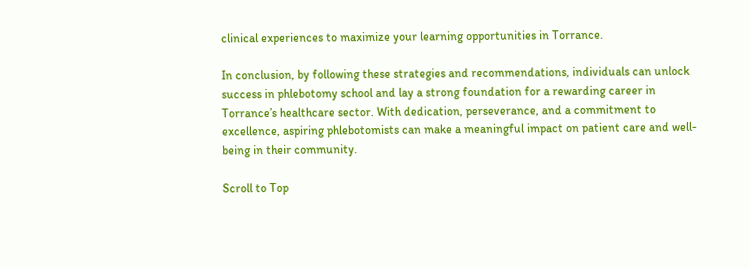clinical experiences to maximize your learning opportunities in Torrance.

In conclusion, by following these strategies and recommendations, individuals can unlock success in phlebotomy school and lay a strong foundation for a rewarding career in Torrance’s healthcare sector. With dedication, perseverance, and a commitment to excellence, aspiring phlebotomists can make a meaningful impact on patient care and well-being in their community.

Scroll to Top